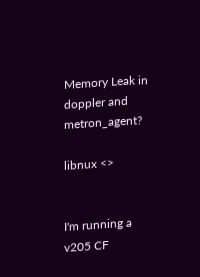Memory Leak in doppler and metron_agent?

libnux <>


I'm running a v205 CF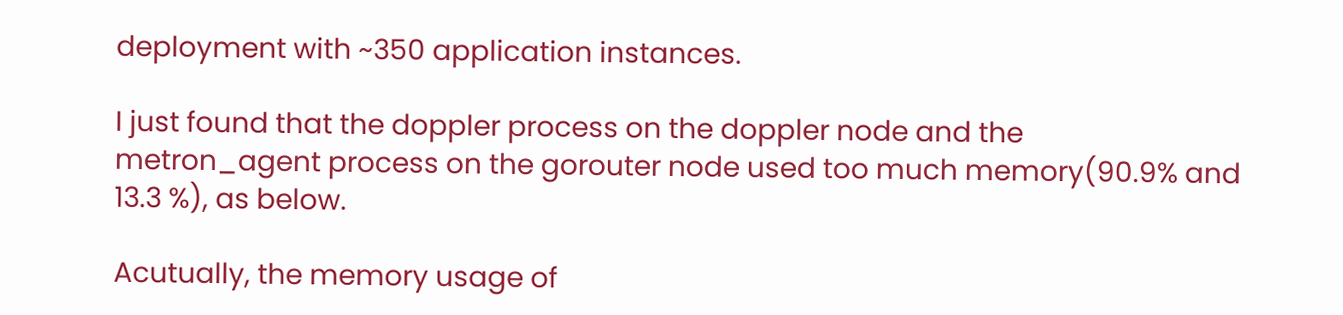deployment with ~350 application instances.

I just found that the doppler process on the doppler node and the
metron_agent process on the gorouter node used too much memory(90.9% and
13.3 %), as below.

Acutually, the memory usage of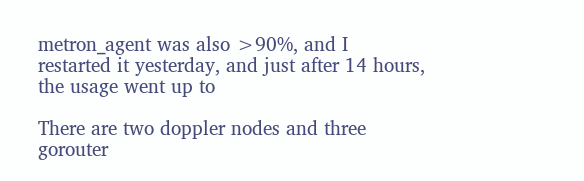metron_agent was also >90%, and I
restarted it yesterday, and just after 14 hours, the usage went up to

There are two doppler nodes and three gorouter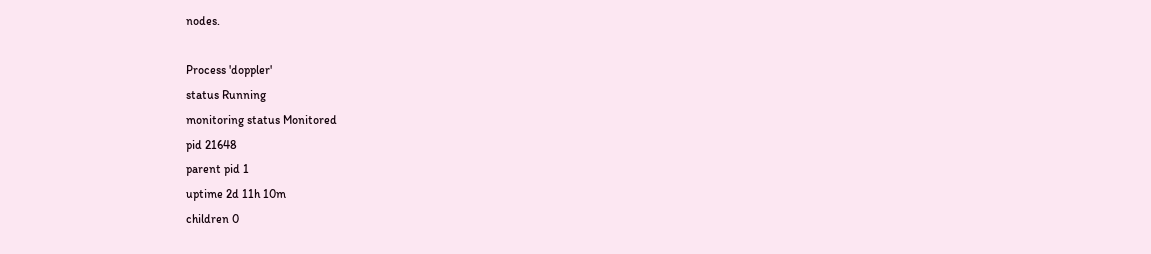nodes.

Process 'doppler'
status Running
monitoring status Monitored
pid 21648
parent pid 1
uptime 2d 11h 10m
children 0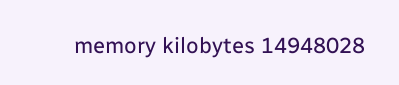memory kilobytes 14948028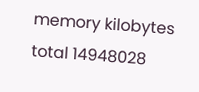memory kilobytes total 14948028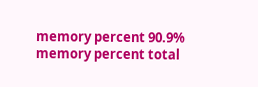memory percent 90.9%
memory percent total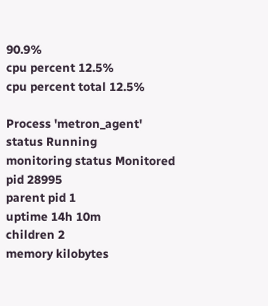90.9%
cpu percent 12.5%
cpu percent total 12.5%

Process 'metron_agent'
status Running
monitoring status Monitored
pid 28995
parent pid 1
uptime 14h 10m
children 2
memory kilobytes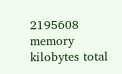2195608
memory kilobytes total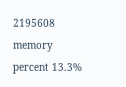2195608
memory percent 13.3%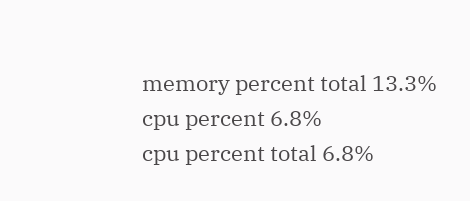memory percent total 13.3%
cpu percent 6.8%
cpu percent total 6.8%